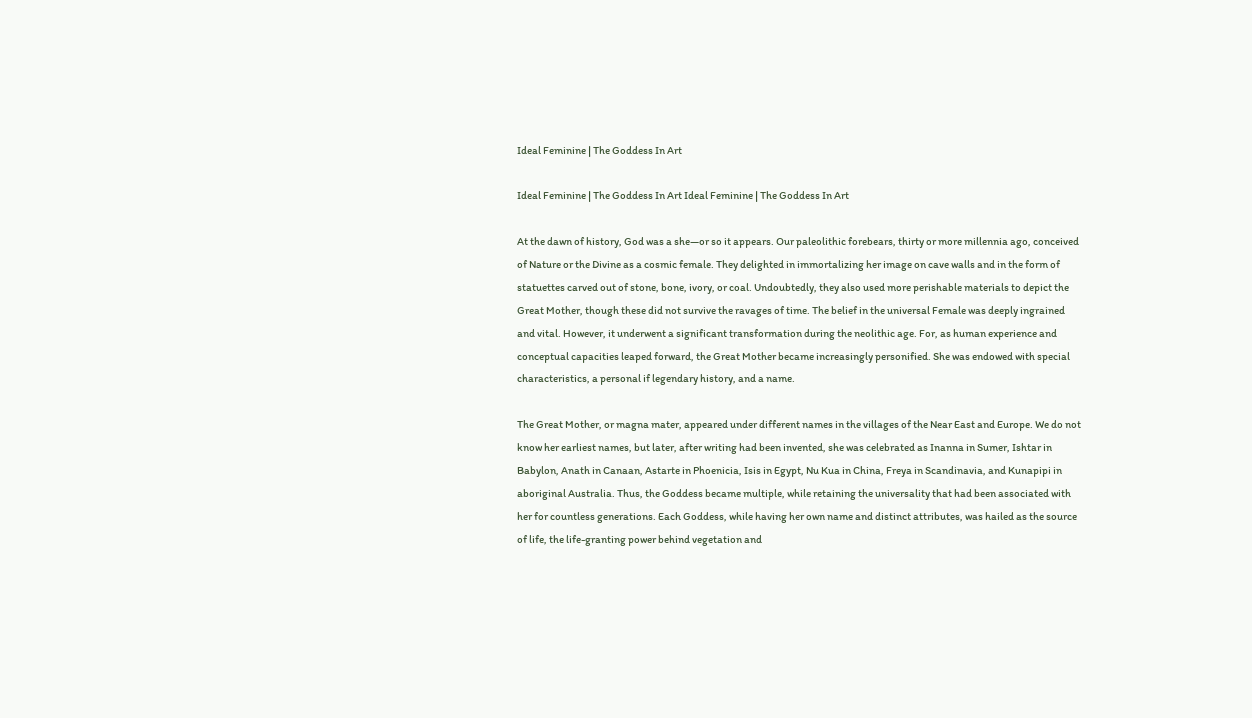Ideal Feminine | The Goddess In Art

Ideal Feminine | The Goddess In Art Ideal Feminine | The Goddess In Art

At the dawn of history, God was a she—or so it appears. Our paleolithic forebears, thirty or more millennia ago, conceived of Nature or the Divine as a cosmic female. They delighted in immortalizing her image on cave walls and in the form of statuettes carved out of stone, bone, ivory, or coal. Undoubtedly, they also used more perishable materials to depict the Great Mother, though these did not survive the ravages of time. The belief in the universal Female was deeply ingrained and vital. However, it underwent a significant transformation during the neolithic age. For, as human experience and conceptual capacities leaped forward, the Great Mother became increasingly personified. She was endowed with special characteristics, a personal if legendary history, and a name.

The Great Mother, or magna mater, appeared under different names in the villages of the Near East and Europe. We do not know her earliest names, but later, after writing had been invented, she was celebrated as Inanna in Sumer, Ishtar in Babylon, Anath in Canaan, Astarte in Phoenicia, Isis in Egypt, Nu Kua in China, Freya in Scandinavia, and Kunapipi in aboriginal Australia. Thus, the Goddess became multiple, while retaining the universality that had been associated with her for countless generations. Each Goddess, while having her own name and distinct attributes, was hailed as the source of life, the life-granting power behind vegetation and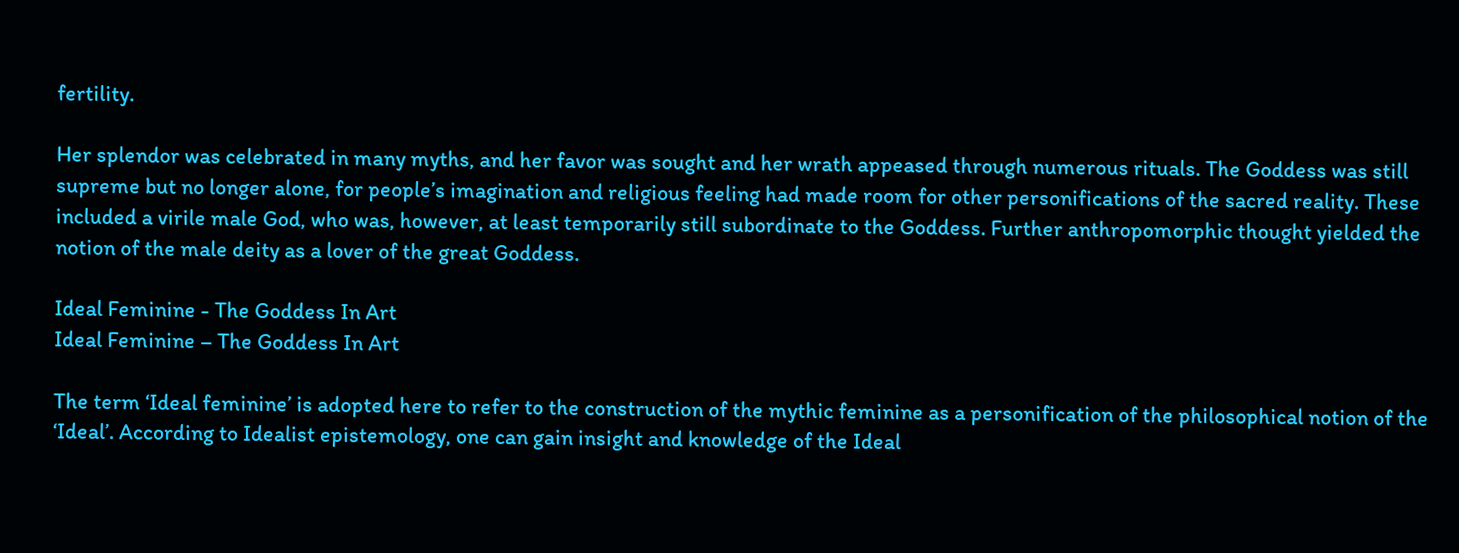fertility.

Her splendor was celebrated in many myths, and her favor was sought and her wrath appeased through numerous rituals. The Goddess was still supreme but no longer alone, for people’s imagination and religious feeling had made room for other personifications of the sacred reality. These included a virile male God, who was, however, at least temporarily still subordinate to the Goddess. Further anthropomorphic thought yielded the notion of the male deity as a lover of the great Goddess.

Ideal Feminine - The Goddess In Art
Ideal Feminine – The Goddess In Art

The term ‘Ideal feminine’ is adopted here to refer to the construction of the mythic feminine as a personification of the philosophical notion of the ‘Ideal’. According to Idealist epistemology, one can gain insight and knowledge of the Ideal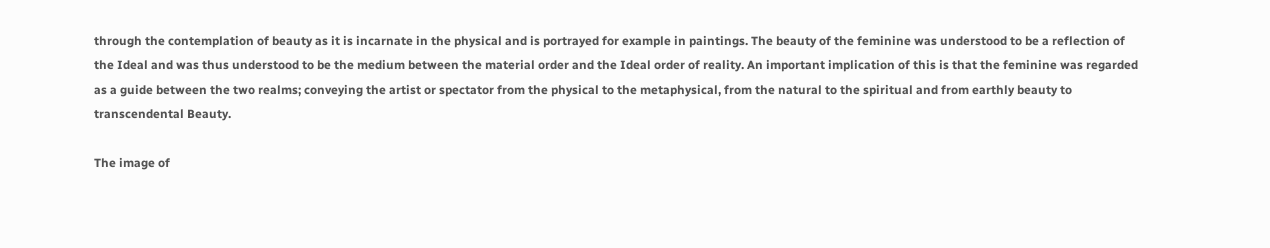through the contemplation of beauty as it is incarnate in the physical and is portrayed for example in paintings. The beauty of the feminine was understood to be a reflection of the Ideal and was thus understood to be the medium between the material order and the Ideal order of reality. An important implication of this is that the feminine was regarded as a guide between the two realms; conveying the artist or spectator from the physical to the metaphysical, from the natural to the spiritual and from earthly beauty to transcendental Beauty.

The image of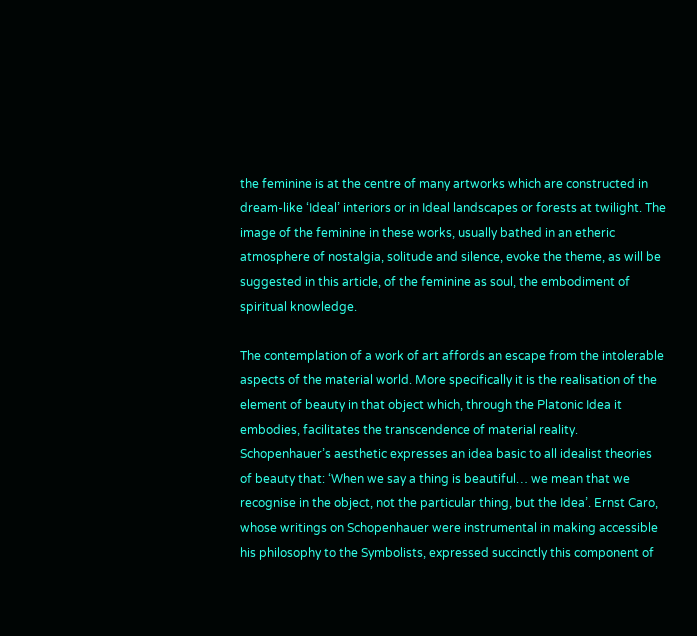the feminine is at the centre of many artworks which are constructed in dream-like ‘Ideal’ interiors or in Ideal landscapes or forests at twilight. The image of the feminine in these works, usually bathed in an etheric atmosphere of nostalgia, solitude and silence, evoke the theme, as will be suggested in this article, of the feminine as soul, the embodiment of spiritual knowledge.

The contemplation of a work of art affords an escape from the intolerable aspects of the material world. More specifically it is the realisation of the element of beauty in that object which, through the Platonic Idea it embodies, facilitates the transcendence of material reality. Schopenhauer’s aesthetic expresses an idea basic to all idealist theories of beauty that: ‘When we say a thing is beautiful… we mean that we recognise in the object, not the particular thing, but the Idea’. Ernst Caro, whose writings on Schopenhauer were instrumental in making accessible his philosophy to the Symbolists, expressed succinctly this component of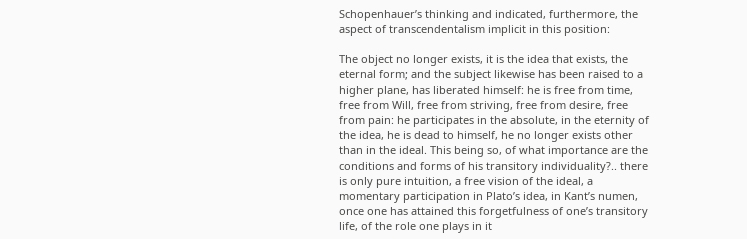Schopenhauer’s thinking and indicated, furthermore, the aspect of transcendentalism implicit in this position:

The object no longer exists, it is the idea that exists, the eternal form; and the subject likewise has been raised to a higher plane, has liberated himself: he is free from time, free from Will, free from striving, free from desire, free from pain: he participates in the absolute, in the eternity of the idea, he is dead to himself, he no longer exists other than in the ideal. This being so, of what importance are the conditions and forms of his transitory individuality?.. there is only pure intuition, a free vision of the ideal, a momentary participation in Plato’s idea, in Kant’s numen, once one has attained this forgetfulness of one’s transitory life, of the role one plays in it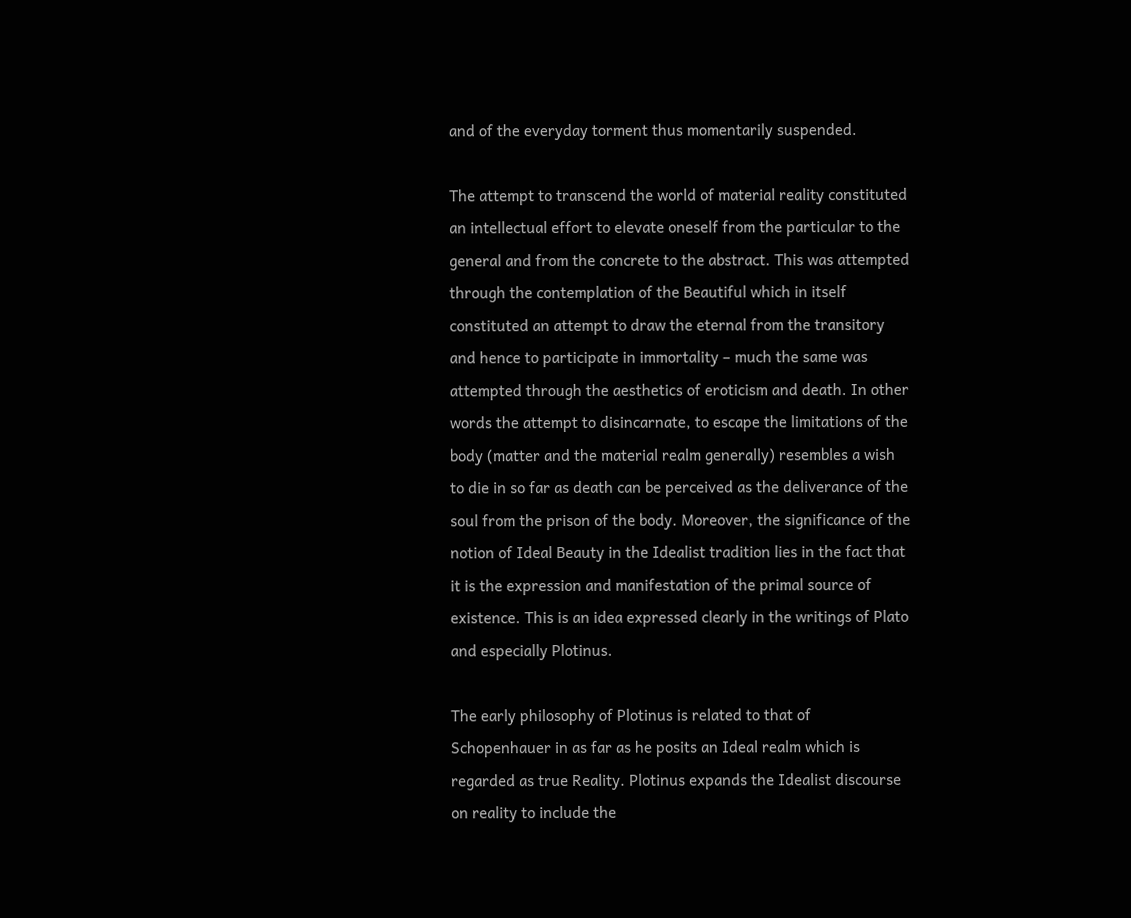and of the everyday torment thus momentarily suspended.

The attempt to transcend the world of material reality constituted an intellectual effort to elevate oneself from the particular to the general and from the concrete to the abstract. This was attempted through the contemplation of the Beautiful which in itself constituted an attempt to draw the eternal from the transitory and hence to participate in immortality – much the same was attempted through the aesthetics of eroticism and death. In other words the attempt to disincarnate, to escape the limitations of the body (matter and the material realm generally) resembles a wish to die in so far as death can be perceived as the deliverance of the soul from the prison of the body. Moreover, the significance of the notion of Ideal Beauty in the Idealist tradition lies in the fact that it is the expression and manifestation of the primal source of existence. This is an idea expressed clearly in the writings of Plato and especially Plotinus.

The early philosophy of Plotinus is related to that of Schopenhauer in as far as he posits an Ideal realm which is regarded as true Reality. Plotinus expands the Idealist discourse on reality to include the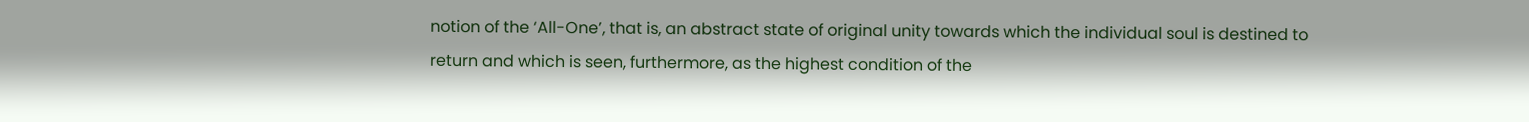notion of the ‘All-One’, that is, an abstract state of original unity towards which the individual soul is destined to return and which is seen, furthermore, as the highest condition of the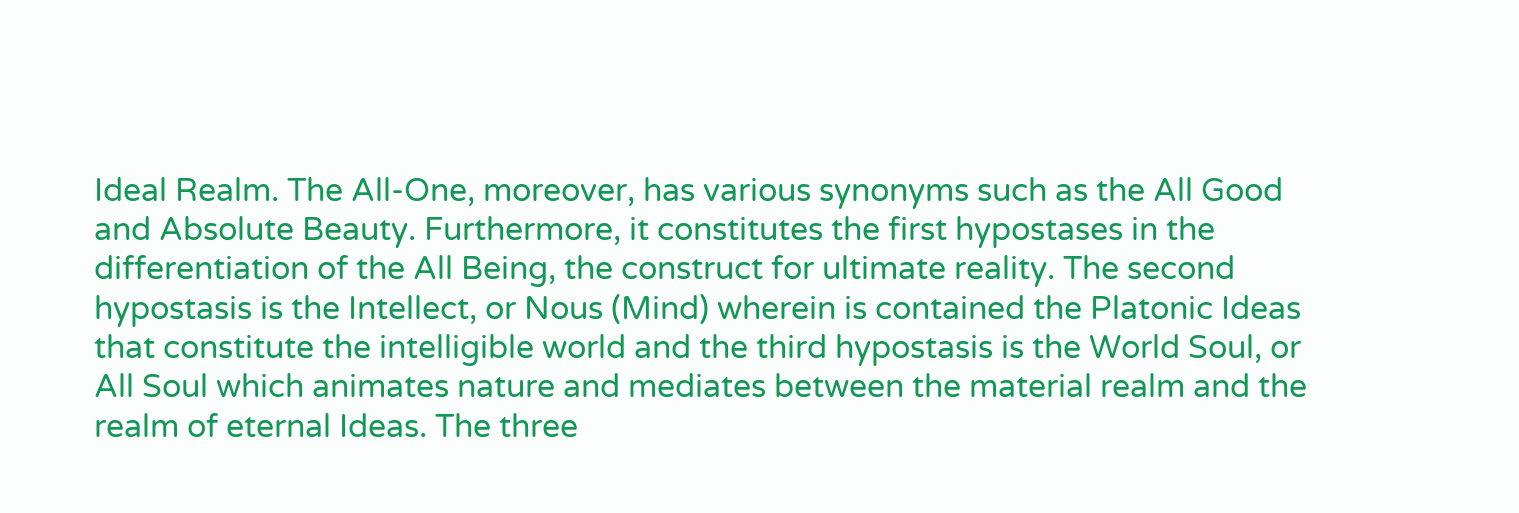Ideal Realm. The All-One, moreover, has various synonyms such as the All Good and Absolute Beauty. Furthermore, it constitutes the first hypostases in the differentiation of the All Being, the construct for ultimate reality. The second hypostasis is the Intellect, or Nous (Mind) wherein is contained the Platonic Ideas that constitute the intelligible world and the third hypostasis is the World Soul, or All Soul which animates nature and mediates between the material realm and the realm of eternal Ideas. The three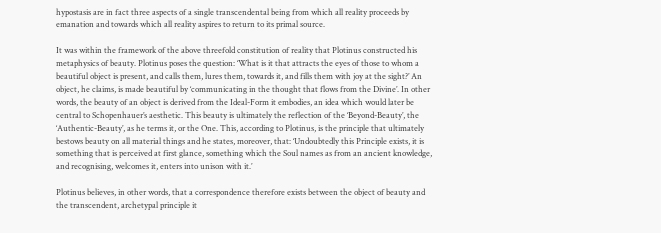hypostasis are in fact three aspects of a single transcendental being from which all reality proceeds by emanation and towards which all reality aspires to return to its primal source.

It was within the framework of the above threefold constitution of reality that Plotinus constructed his metaphysics of beauty. Plotinus poses the question: ‘What is it that attracts the eyes of those to whom a beautiful object is present, and calls them, lures them, towards it, and fills them with joy at the sight?’ An object, he claims, is made beautiful by ‘communicating in the thought that flows from the Divine’. In other words, the beauty of an object is derived from the Ideal-Form it embodies, an idea which would later be central to Schopenhauer’s aesthetic. This beauty is ultimately the reflection of the ‘Beyond-Beauty’, the ‘Authentic-Beauty’, as he terms it, or the One. This, according to Plotinus, is the principle that ultimately bestows beauty on all material things and he states, moreover, that: ‘Undoubtedly this Principle exists, it is something that is perceived at first glance, something which the Soul names as from an ancient knowledge, and recognising, welcomes it, enters into unison with it.’

Plotinus believes, in other words, that a correspondence therefore exists between the object of beauty and the transcendent, archetypal principle it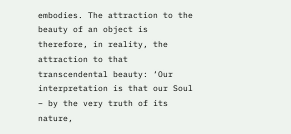embodies. The attraction to the beauty of an object is therefore, in reality, the attraction to that transcendental beauty: ‘Our interpretation is that our Soul – by the very truth of its nature,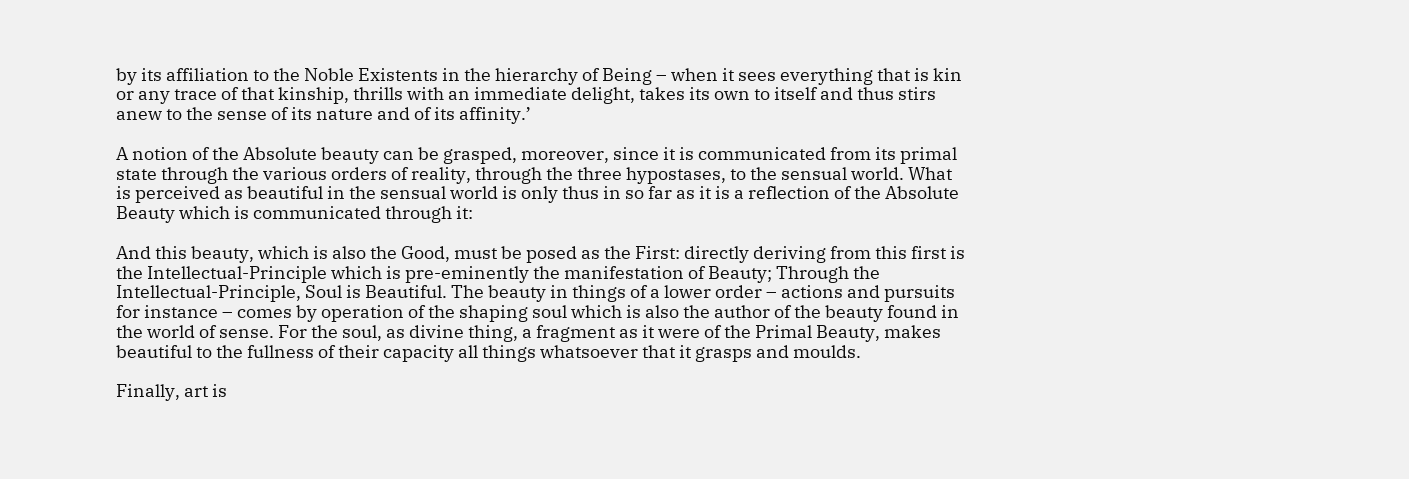by its affiliation to the Noble Existents in the hierarchy of Being – when it sees everything that is kin or any trace of that kinship, thrills with an immediate delight, takes its own to itself and thus stirs anew to the sense of its nature and of its affinity.’

A notion of the Absolute beauty can be grasped, moreover, since it is communicated from its primal state through the various orders of reality, through the three hypostases, to the sensual world. What is perceived as beautiful in the sensual world is only thus in so far as it is a reflection of the Absolute Beauty which is communicated through it:

And this beauty, which is also the Good, must be posed as the First: directly deriving from this first is the Intellectual-Principle which is pre-eminently the manifestation of Beauty; Through the Intellectual-Principle, Soul is Beautiful. The beauty in things of a lower order – actions and pursuits for instance – comes by operation of the shaping soul which is also the author of the beauty found in the world of sense. For the soul, as divine thing, a fragment as it were of the Primal Beauty, makes beautiful to the fullness of their capacity all things whatsoever that it grasps and moulds.

Finally, art is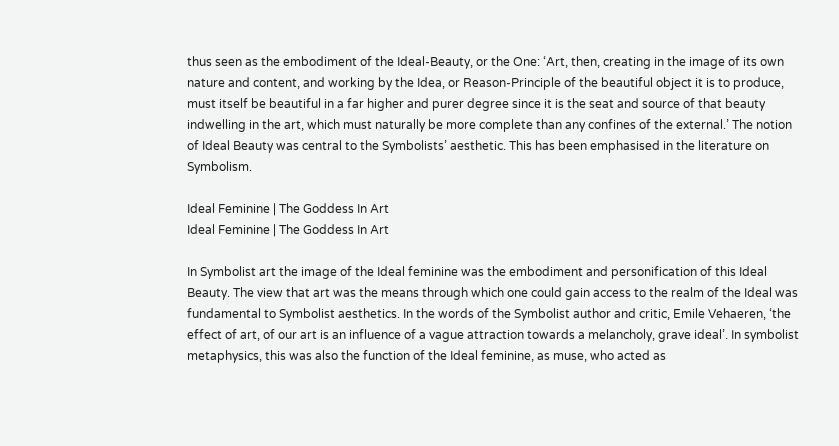thus seen as the embodiment of the Ideal-Beauty, or the One: ‘Art, then, creating in the image of its own nature and content, and working by the Idea, or Reason-Principle of the beautiful object it is to produce, must itself be beautiful in a far higher and purer degree since it is the seat and source of that beauty indwelling in the art, which must naturally be more complete than any confines of the external.’ The notion of Ideal Beauty was central to the Symbolists’ aesthetic. This has been emphasised in the literature on Symbolism.

Ideal Feminine | The Goddess In Art
Ideal Feminine | The Goddess In Art

In Symbolist art the image of the Ideal feminine was the embodiment and personification of this Ideal Beauty. The view that art was the means through which one could gain access to the realm of the Ideal was fundamental to Symbolist aesthetics. In the words of the Symbolist author and critic, Emile Vehaeren, ‘the effect of art, of our art is an influence of a vague attraction towards a melancholy, grave ideal’. In symbolist metaphysics, this was also the function of the Ideal feminine, as muse, who acted as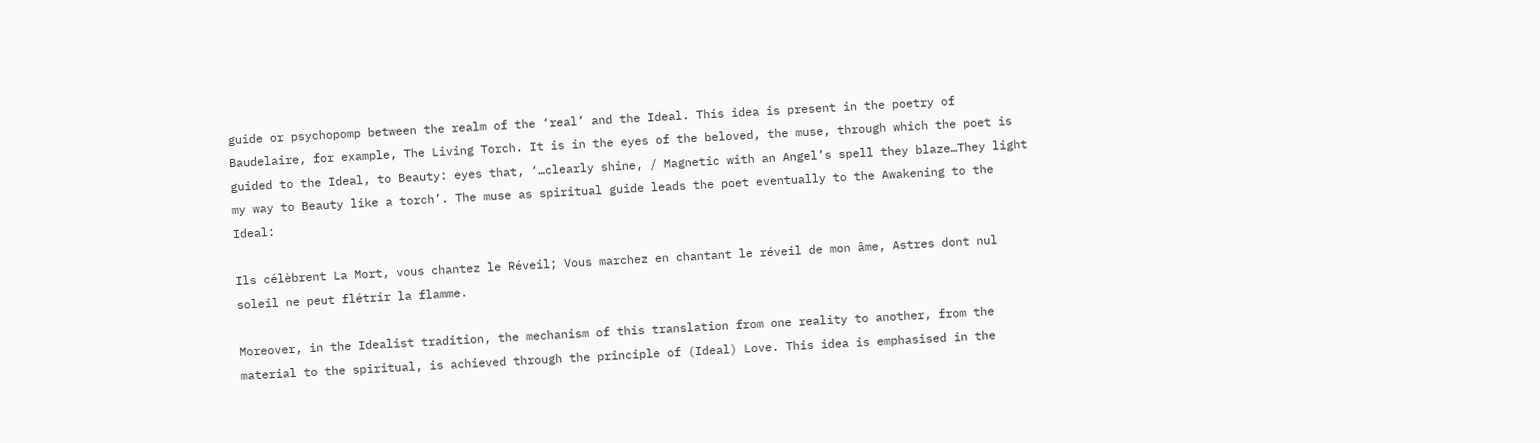guide or psychopomp between the realm of the ‘real’ and the Ideal. This idea is present in the poetry of Baudelaire, for example, The Living Torch. It is in the eyes of the beloved, the muse, through which the poet is guided to the Ideal, to Beauty: eyes that, ‘…clearly shine, / Magnetic with an Angel’s spell they blaze…They light my way to Beauty like a torch’. The muse as spiritual guide leads the poet eventually to the Awakening to the Ideal:

Ils célèbrent La Mort, vous chantez le Réveil; Vous marchez en chantant le réveil de mon âme, Astres dont nul soleil ne peut flétrir la flamme.

Moreover, in the Idealist tradition, the mechanism of this translation from one reality to another, from the material to the spiritual, is achieved through the principle of (Ideal) Love. This idea is emphasised in the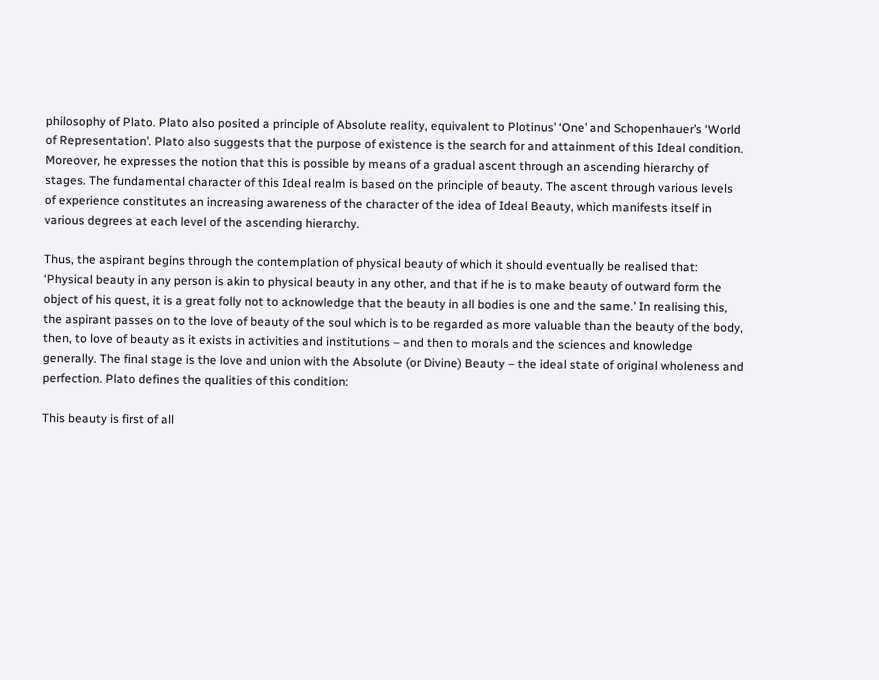philosophy of Plato. Plato also posited a principle of Absolute reality, equivalent to Plotinus’ ‘One’ and Schopenhauer’s ‘World of Representation’. Plato also suggests that the purpose of existence is the search for and attainment of this Ideal condition. Moreover, he expresses the notion that this is possible by means of a gradual ascent through an ascending hierarchy of stages. The fundamental character of this Ideal realm is based on the principle of beauty. The ascent through various levels of experience constitutes an increasing awareness of the character of the idea of Ideal Beauty, which manifests itself in various degrees at each level of the ascending hierarchy.

Thus, the aspirant begins through the contemplation of physical beauty of which it should eventually be realised that: ‘Physical beauty in any person is akin to physical beauty in any other, and that if he is to make beauty of outward form the object of his quest, it is a great folly not to acknowledge that the beauty in all bodies is one and the same.’ In realising this, the aspirant passes on to the love of beauty of the soul which is to be regarded as more valuable than the beauty of the body, then, to love of beauty as it exists in activities and institutions – and then to morals and the sciences and knowledge generally. The final stage is the love and union with the Absolute (or Divine) Beauty – the ideal state of original wholeness and perfection. Plato defines the qualities of this condition:

This beauty is first of all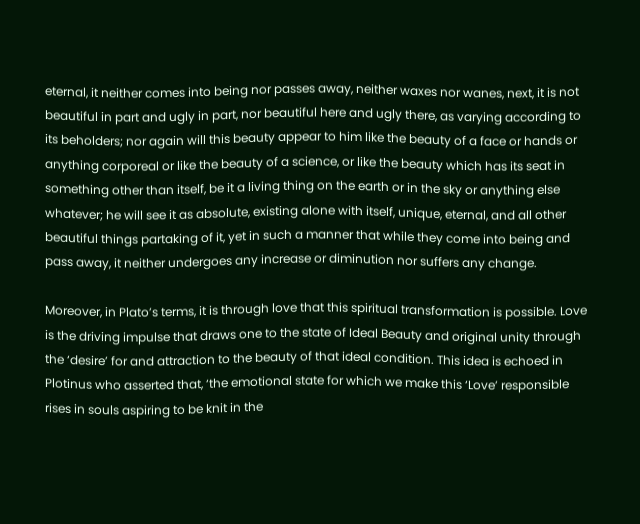eternal, it neither comes into being nor passes away, neither waxes nor wanes, next, it is not beautiful in part and ugly in part, nor beautiful here and ugly there, as varying according to its beholders; nor again will this beauty appear to him like the beauty of a face or hands or anything corporeal or like the beauty of a science, or like the beauty which has its seat in something other than itself, be it a living thing on the earth or in the sky or anything else whatever; he will see it as absolute, existing alone with itself, unique, eternal, and all other beautiful things partaking of it, yet in such a manner that while they come into being and pass away, it neither undergoes any increase or diminution nor suffers any change.

Moreover, in Plato’s terms, it is through love that this spiritual transformation is possible. Love is the driving impulse that draws one to the state of Ideal Beauty and original unity through the ‘desire’ for and attraction to the beauty of that ideal condition. This idea is echoed in Plotinus who asserted that, ‘the emotional state for which we make this ‘Love’ responsible rises in souls aspiring to be knit in the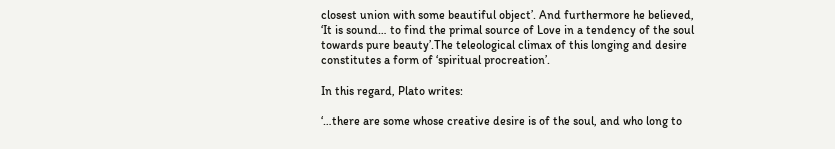closest union with some beautiful object’. And furthermore he believed, ‘It is sound… to find the primal source of Love in a tendency of the soul towards pure beauty’.The teleological climax of this longing and desire constitutes a form of ‘spiritual procreation’.

In this regard, Plato writes:

‘…there are some whose creative desire is of the soul, and who long to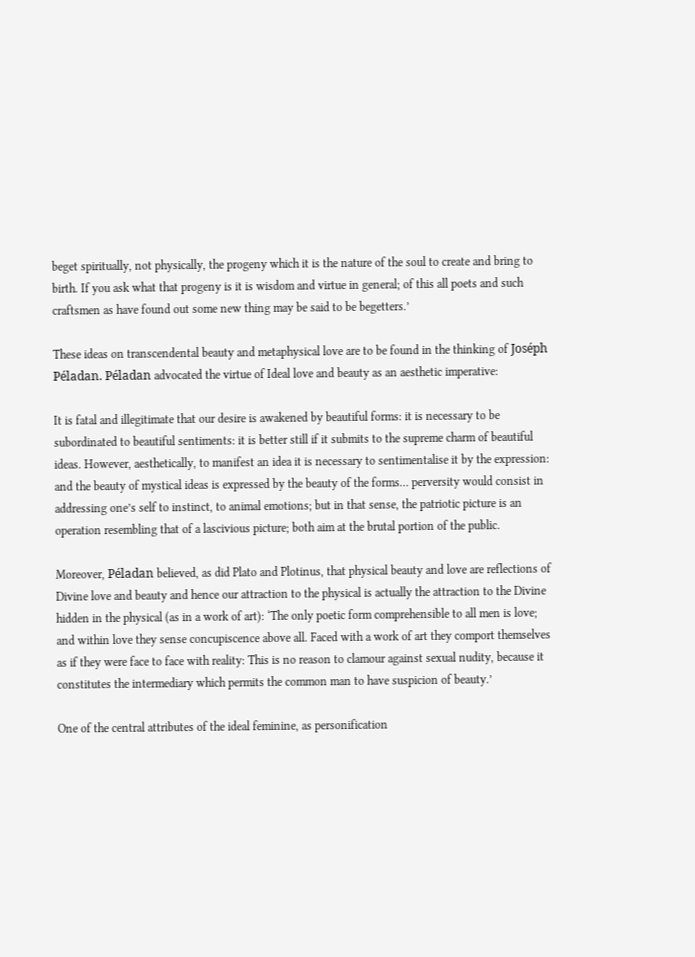beget spiritually, not physically, the progeny which it is the nature of the soul to create and bring to birth. If you ask what that progeny is it is wisdom and virtue in general; of this all poets and such craftsmen as have found out some new thing may be said to be begetters.’

These ideas on transcendental beauty and metaphysical love are to be found in the thinking of Joséph Péladan. Péladan advocated the virtue of Ideal love and beauty as an aesthetic imperative:

It is fatal and illegitimate that our desire is awakened by beautiful forms: it is necessary to be subordinated to beautiful sentiments: it is better still if it submits to the supreme charm of beautiful ideas. However, aesthetically, to manifest an idea it is necessary to sentimentalise it by the expression: and the beauty of mystical ideas is expressed by the beauty of the forms… perversity would consist in addressing one’s self to instinct, to animal emotions; but in that sense, the patriotic picture is an operation resembling that of a lascivious picture; both aim at the brutal portion of the public.

Moreover, Péladan believed, as did Plato and Plotinus, that physical beauty and love are reflections of Divine love and beauty and hence our attraction to the physical is actually the attraction to the Divine hidden in the physical (as in a work of art): ‘The only poetic form comprehensible to all men is love; and within love they sense concupiscence above all. Faced with a work of art they comport themselves as if they were face to face with reality: This is no reason to clamour against sexual nudity, because it constitutes the intermediary which permits the common man to have suspicion of beauty.’

One of the central attributes of the ideal feminine, as personification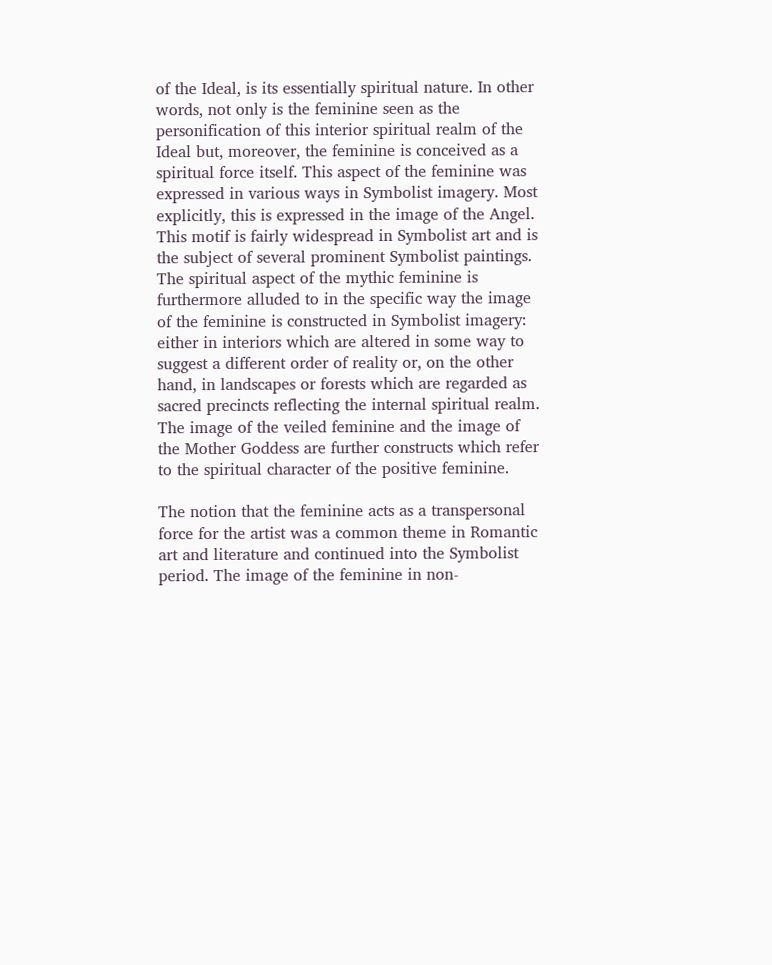of the Ideal, is its essentially spiritual nature. In other words, not only is the feminine seen as the personification of this interior spiritual realm of the Ideal but, moreover, the feminine is conceived as a spiritual force itself. This aspect of the feminine was expressed in various ways in Symbolist imagery. Most explicitly, this is expressed in the image of the Angel. This motif is fairly widespread in Symbolist art and is the subject of several prominent Symbolist paintings. The spiritual aspect of the mythic feminine is furthermore alluded to in the specific way the image of the feminine is constructed in Symbolist imagery: either in interiors which are altered in some way to suggest a different order of reality or, on the other hand, in landscapes or forests which are regarded as sacred precincts reflecting the internal spiritual realm. The image of the veiled feminine and the image of the Mother Goddess are further constructs which refer to the spiritual character of the positive feminine.

The notion that the feminine acts as a transpersonal force for the artist was a common theme in Romantic art and literature and continued into the Symbolist period. The image of the feminine in non-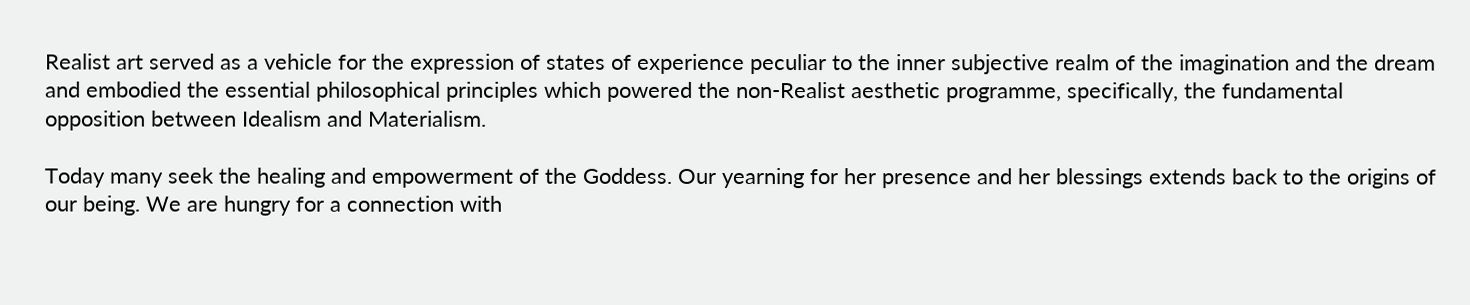Realist art served as a vehicle for the expression of states of experience peculiar to the inner subjective realm of the imagination and the dream and embodied the essential philosophical principles which powered the non-Realist aesthetic programme, specifically, the fundamental opposition between Idealism and Materialism.

Today many seek the healing and empowerment of the Goddess. Our yearning for her presence and her blessings extends back to the origins of our being. We are hungry for a connection with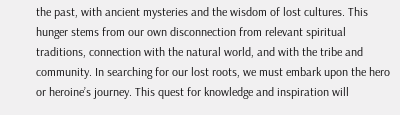the past, with ancient mysteries and the wisdom of lost cultures. This hunger stems from our own disconnection from relevant spiritual traditions, connection with the natural world, and with the tribe and community. In searching for our lost roots, we must embark upon the hero or heroine’s journey. This quest for knowledge and inspiration will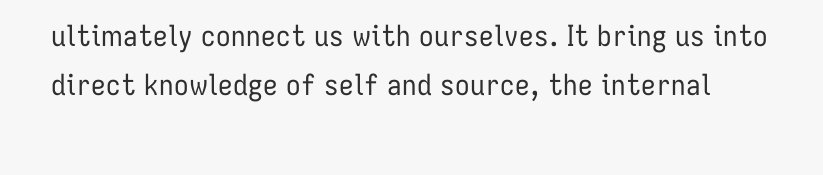ultimately connect us with ourselves. It bring us into direct knowledge of self and source, the internal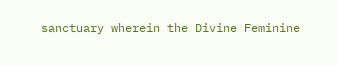sanctuary wherein the Divine Feminine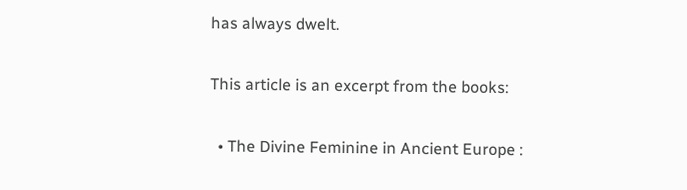has always dwelt.

This article is an excerpt from the books:

  • The Divine Feminine in Ancient Europe :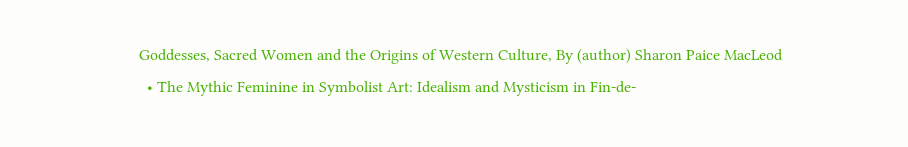Goddesses, Sacred Women and the Origins of Western Culture, By (author) Sharon Paice MacLeod
  • The Mythic Feminine in Symbolist Art: Idealism and Mysticism in Fin-de-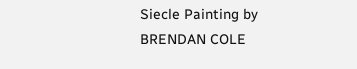Siecle Painting by BRENDAN COLE